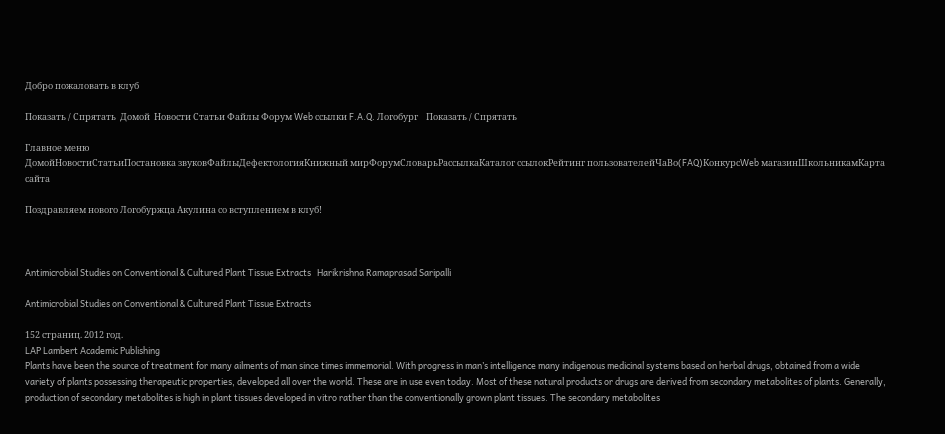Добро пожаловать в клуб

Показать / Спрятать  Домой  Новости Статьи Файлы Форум Web ссылки F.A.Q. Логобург    Показать / Спрятать

Главное меню
ДомойНовостиСтатьиПостановка звуковФайлыДефектологияКнижный мирФорумСловарьРассылкаКаталог ссылокРейтинг пользователейЧаВо(FAQ)КонкурсWeb магазинШкольникамКарта сайта

Поздравляем нового Логобуржца Акулина со вступлением в клуб!



Antimicrobial Studies on Conventional & Cultured Plant Tissue Extracts   Harikrishna Ramaprasad Saripalli

Antimicrobial Studies on Conventional & Cultured Plant Tissue Extracts

152 страниц. 2012 год.
LAP Lambert Academic Publishing
Plants have been the source of treatment for many ailments of man since times immemorial. With progress in man’s intelligence many indigenous medicinal systems based on herbal drugs, obtained from a wide variety of plants possessing therapeutic properties, developed all over the world. These are in use even today. Most of these natural products or drugs are derived from secondary metabolites of plants. Generally, production of secondary metabolites is high in plant tissues developed in vitro rather than the conventionally grown plant tissues. The secondary metabolites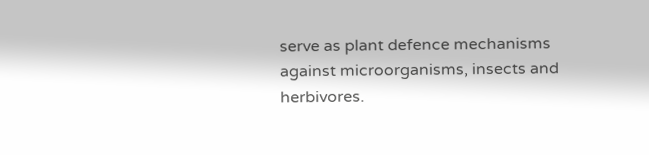serve as plant defence mechanisms against microorganisms, insects and herbivores.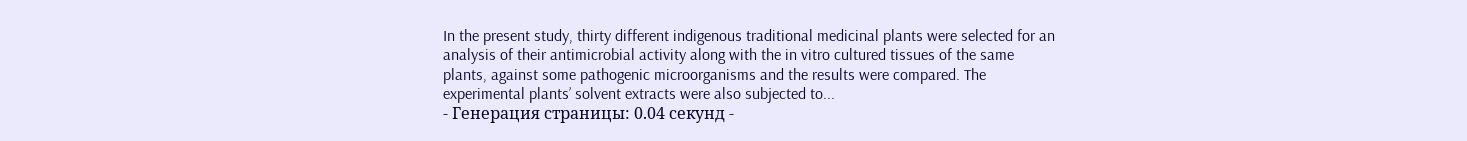In the present study, thirty different indigenous traditional medicinal plants were selected for an analysis of their antimicrobial activity along with the in vitro cultured tissues of the same plants, against some pathogenic microorganisms and the results were compared. The experimental plants’ solvent extracts were also subjected to...
- Генерация страницы: 0.04 секунд -